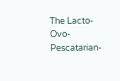The Lacto-Ovo-Pescatarian-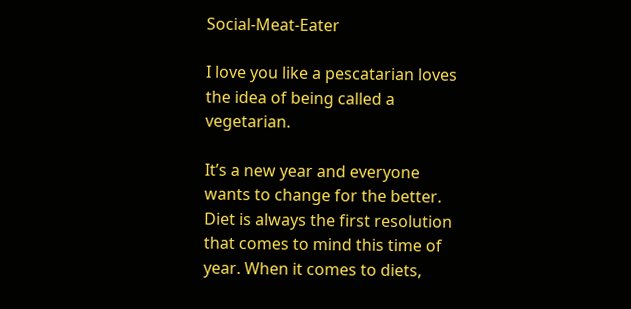Social-Meat-Eater

I love you like a pescatarian loves the idea of being called a vegetarian.

It’s a new year and everyone wants to change for the better. Diet is always the first resolution that comes to mind this time of year. When it comes to diets,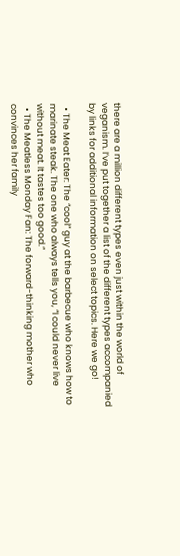there are a million different types even just within the world of veganism. I’ve put together a list of the different types accompanied by links for additional information on select topics. Here we go!

  • The Meat Eater: The “cool” guy at the barbecue who knows how to marinate steak. The one who always tells you, “I could never live without meat. It tastes too good.”
  • The Meatless Monday Fan: The forward-thinking mother who convinces her family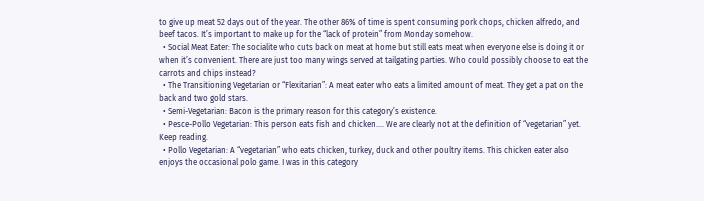to give up meat 52 days out of the year. The other 86% of time is spent consuming pork chops, chicken alfredo, and beef tacos. It’s important to make up for the “lack of protein” from Monday somehow.
  • Social Meat Eater: The socialite who cuts back on meat at home but still eats meat when everyone else is doing it or when it’s convenient. There are just too many wings served at tailgating parties. Who could possibly choose to eat the carrots and chips instead?
  • The Transitioning Vegetarian or “Flexitarian”: A meat eater who eats a limited amount of meat. They get a pat on the back and two gold stars.
  • Semi-Vegetarian: Bacon is the primary reason for this category’s existence.
  • Pesce-Pollo Vegetarian: This person eats fish and chicken…. We are clearly not at the definition of “vegetarian” yet. Keep reading.
  • Pollo Vegetarian: A “vegetarian” who eats chicken, turkey, duck and other poultry items. This chicken eater also enjoys the occasional polo game. I was in this category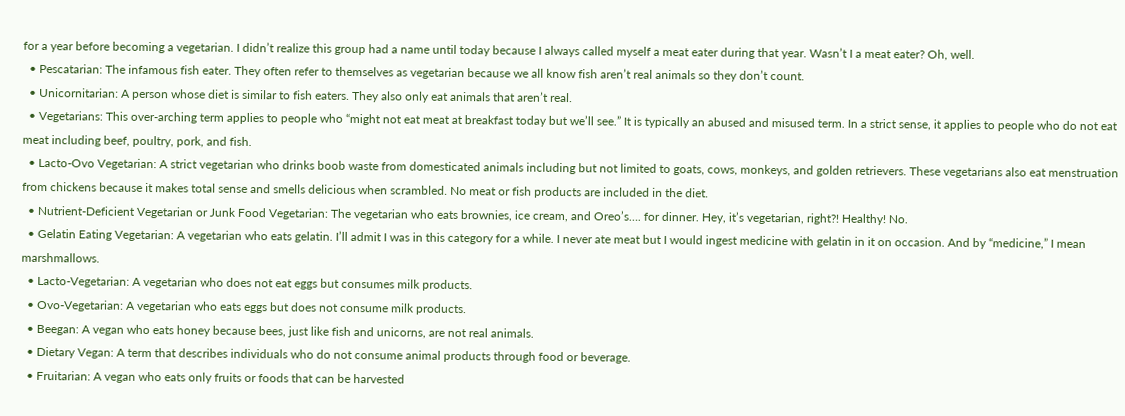for a year before becoming a vegetarian. I didn’t realize this group had a name until today because I always called myself a meat eater during that year. Wasn’t I a meat eater? Oh, well.
  • Pescatarian: The infamous fish eater. They often refer to themselves as vegetarian because we all know fish aren’t real animals so they don’t count.
  • Unicornitarian: A person whose diet is similar to fish eaters. They also only eat animals that aren’t real.
  • Vegetarians: This over-arching term applies to people who “might not eat meat at breakfast today but we’ll see.” It is typically an abused and misused term. In a strict sense, it applies to people who do not eat meat including beef, poultry, pork, and fish.
  • Lacto-Ovo Vegetarian: A strict vegetarian who drinks boob waste from domesticated animals including but not limited to goats, cows, monkeys, and golden retrievers. These vegetarians also eat menstruation from chickens because it makes total sense and smells delicious when scrambled. No meat or fish products are included in the diet.
  • Nutrient-Deficient Vegetarian or Junk Food Vegetarian: The vegetarian who eats brownies, ice cream, and Oreo’s…. for dinner. Hey, it’s vegetarian, right?! Healthy! No.
  • Gelatin Eating Vegetarian: A vegetarian who eats gelatin. I’ll admit I was in this category for a while. I never ate meat but I would ingest medicine with gelatin in it on occasion. And by “medicine,” I mean marshmallows.
  • Lacto-Vegetarian: A vegetarian who does not eat eggs but consumes milk products.
  • Ovo-Vegetarian: A vegetarian who eats eggs but does not consume milk products.
  • Beegan: A vegan who eats honey because bees, just like fish and unicorns, are not real animals.
  • Dietary Vegan: A term that describes individuals who do not consume animal products through food or beverage.
  • Fruitarian: A vegan who eats only fruits or foods that can be harvested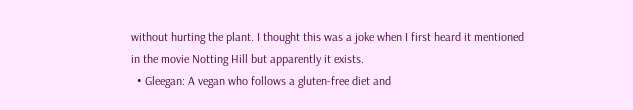without hurting the plant. I thought this was a joke when I first heard it mentioned in the movie Notting Hill but apparently it exists.
  • Gleegan: A vegan who follows a gluten-free diet and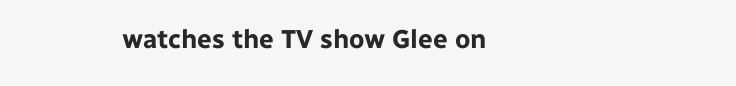watches the TV show Glee on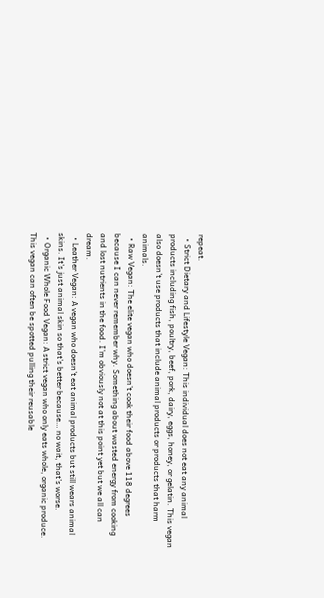repeat.
  • Strict Dietary and Lifestyle Vegan: This individual does not eat any animal products including fish, poultry, beef, pork, dairy, eggs, honey, or gelatin. This vegan also doesn’t use products that include animal products or products that harm animals.
  • Raw Vegan: The elite vegan who doesn’t cook their food above 118 degrees because I can never remember why. Something about wasted energy from cooking and lost nutrients in the food. I’m obviously not at this point yet but we all can dream.
  • Leather Vegan: A vegan who doesn’t eat animal products but still wears animal skins. It’s just animal skin so that’s better because… no wait, that’s worse.
  • Organic Whole Food Vegan: A strict vegan who only eats whole, organic produce. This vegan can often be spotted pulling their reusable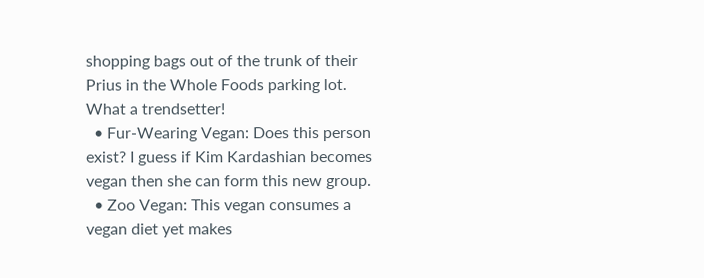shopping bags out of the trunk of their Prius in the Whole Foods parking lot. What a trendsetter!
  • Fur-Wearing Vegan: Does this person exist? I guess if Kim Kardashian becomes vegan then she can form this new group.
  • Zoo Vegan: This vegan consumes a vegan diet yet makes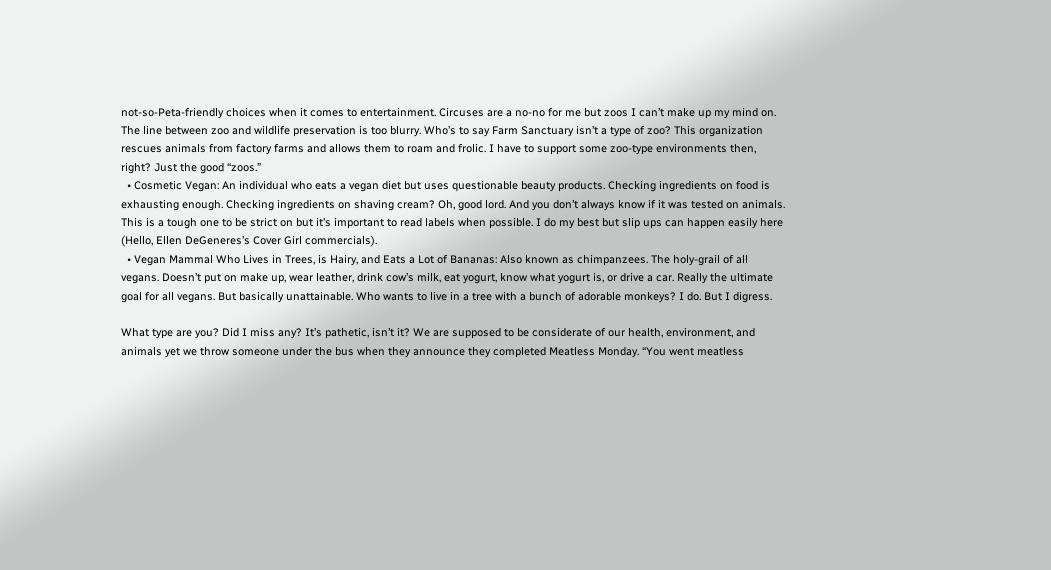not-so-Peta-friendly choices when it comes to entertainment. Circuses are a no-no for me but zoos I can’t make up my mind on. The line between zoo and wildlife preservation is too blurry. Who’s to say Farm Sanctuary isn’t a type of zoo? This organization rescues animals from factory farms and allows them to roam and frolic. I have to support some zoo-type environments then, right? Just the good “zoos.”
  • Cosmetic Vegan: An individual who eats a vegan diet but uses questionable beauty products. Checking ingredients on food is exhausting enough. Checking ingredients on shaving cream? Oh, good lord. And you don’t always know if it was tested on animals. This is a tough one to be strict on but it’s important to read labels when possible. I do my best but slip ups can happen easily here (Hello, Ellen DeGeneres’s Cover Girl commercials).
  • Vegan Mammal Who Lives in Trees, is Hairy, and Eats a Lot of Bananas: Also known as chimpanzees. The holy-grail of all vegans. Doesn’t put on make up, wear leather, drink cow’s milk, eat yogurt, know what yogurt is, or drive a car. Really the ultimate goal for all vegans. But basically unattainable. Who wants to live in a tree with a bunch of adorable monkeys? I do. But I digress.

What type are you? Did I miss any? It’s pathetic, isn’t it? We are supposed to be considerate of our health, environment, and animals yet we throw someone under the bus when they announce they completed Meatless Monday. “You went meatless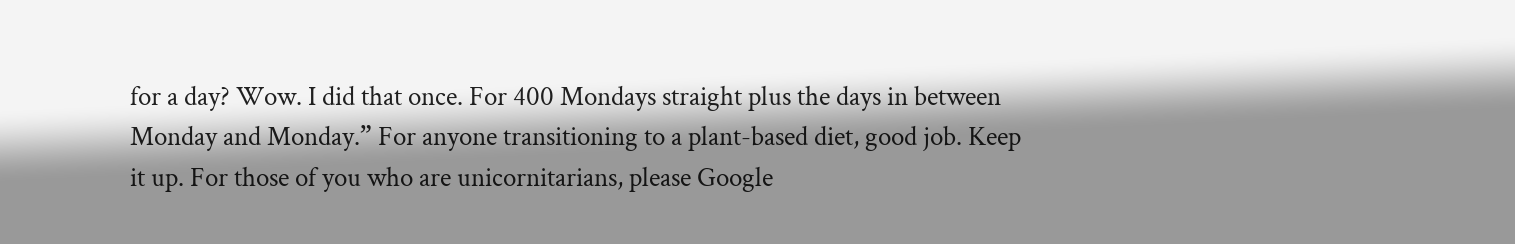for a day? Wow. I did that once. For 400 Mondays straight plus the days in between Monday and Monday.” For anyone transitioning to a plant-based diet, good job. Keep it up. For those of you who are unicornitarians, please Google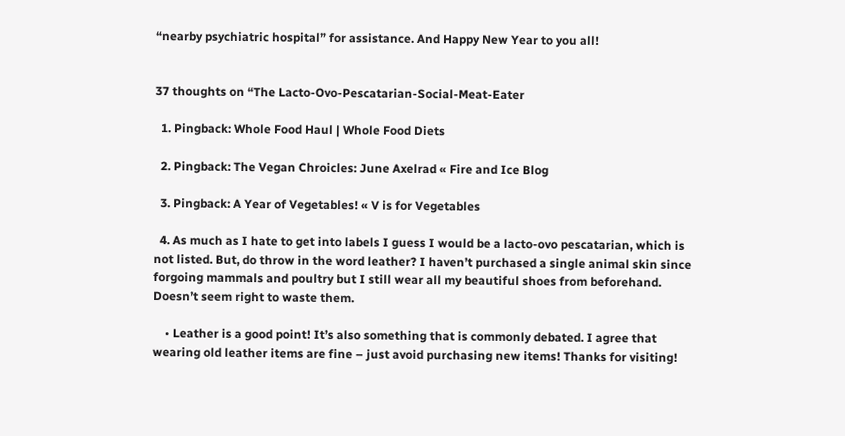“nearby psychiatric hospital” for assistance. And Happy New Year to you all!


37 thoughts on “The Lacto-Ovo-Pescatarian-Social-Meat-Eater

  1. Pingback: Whole Food Haul | Whole Food Diets

  2. Pingback: The Vegan Chroicles: June Axelrad « Fire and Ice Blog

  3. Pingback: A Year of Vegetables! « V is for Vegetables

  4. As much as I hate to get into labels I guess I would be a lacto-ovo pescatarian, which is not listed. But, do throw in the word leather? I haven’t purchased a single animal skin since forgoing mammals and poultry but I still wear all my beautiful shoes from beforehand. Doesn’t seem right to waste them.

    • Leather is a good point! It’s also something that is commonly debated. I agree that wearing old leather items are fine – just avoid purchasing new items! Thanks for visiting!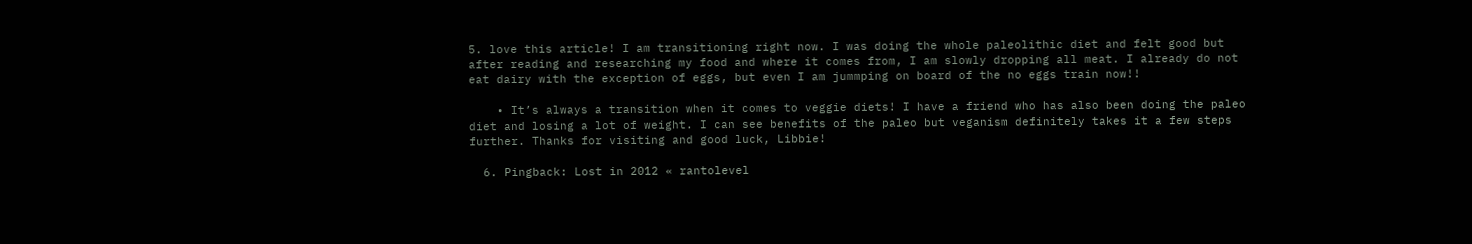5. love this article! I am transitioning right now. I was doing the whole paleolithic diet and felt good but after reading and researching my food and where it comes from, I am slowly dropping all meat. I already do not eat dairy with the exception of eggs, but even I am jummping on board of the no eggs train now!!

    • It’s always a transition when it comes to veggie diets! I have a friend who has also been doing the paleo diet and losing a lot of weight. I can see benefits of the paleo but veganism definitely takes it a few steps further. Thanks for visiting and good luck, Libbie!

  6. Pingback: Lost in 2012 « rantolevel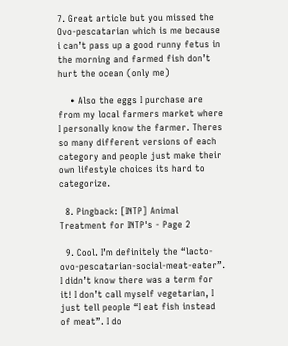7. Great article but you missed the Ovo-pescatarian which is me because i can’t pass up a good runny fetus in the morning and farmed fish don’t hurt the ocean (only me)

    • Also the eggs I purchase are from my local farmers market where I personally know the farmer. Theres so many different versions of each category and people just make their own lifestyle choices its hard to categorize.

  8. Pingback: [INTP] Animal Treatment for INTP's - Page 2

  9. Cool. I’m definitely the “lacto-ovo-pescatarian-social-meat-eater”. I didn’t know there was a term for it! I don’t call myself vegetarian, I just tell people “I eat fish instead of meat”. I do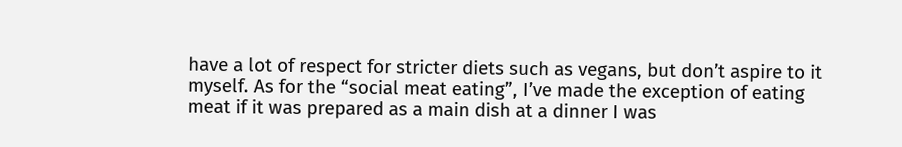have a lot of respect for stricter diets such as vegans, but don’t aspire to it myself. As for the “social meat eating”, I’ve made the exception of eating meat if it was prepared as a main dish at a dinner I was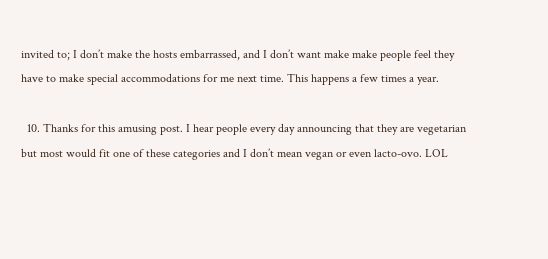invited to; I don’t make the hosts embarrassed, and I don’t want make make people feel they have to make special accommodations for me next time. This happens a few times a year.

  10. Thanks for this amusing post. I hear people every day announcing that they are vegetarian but most would fit one of these categories and I don’t mean vegan or even lacto-ovo. LOL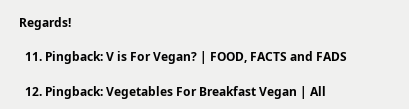Regards!

  11. Pingback: V is For Vegan? | FOOD, FACTS and FADS

  12. Pingback: Vegetables For Breakfast Vegan | All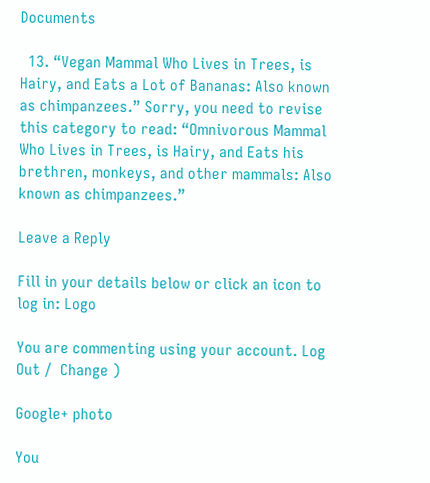Documents

  13. “Vegan Mammal Who Lives in Trees, is Hairy, and Eats a Lot of Bananas: Also known as chimpanzees.” Sorry, you need to revise this category to read: “Omnivorous Mammal Who Lives in Trees, is Hairy, and Eats his brethren, monkeys, and other mammals: Also known as chimpanzees.”

Leave a Reply

Fill in your details below or click an icon to log in: Logo

You are commenting using your account. Log Out /  Change )

Google+ photo

You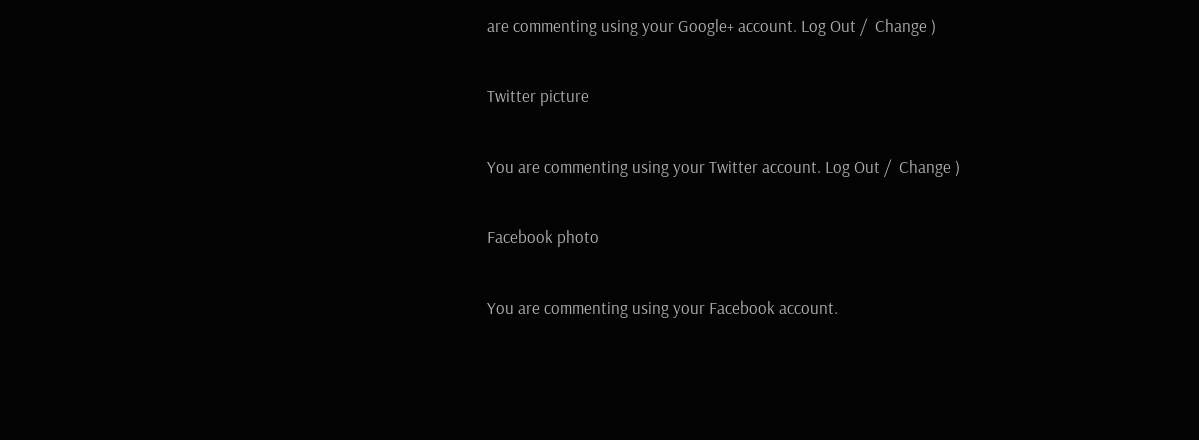are commenting using your Google+ account. Log Out /  Change )

Twitter picture

You are commenting using your Twitter account. Log Out /  Change )

Facebook photo

You are commenting using your Facebook account.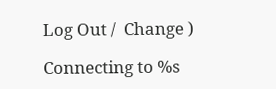Log Out /  Change )

Connecting to %s